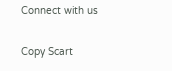Connect with us

Copy Scart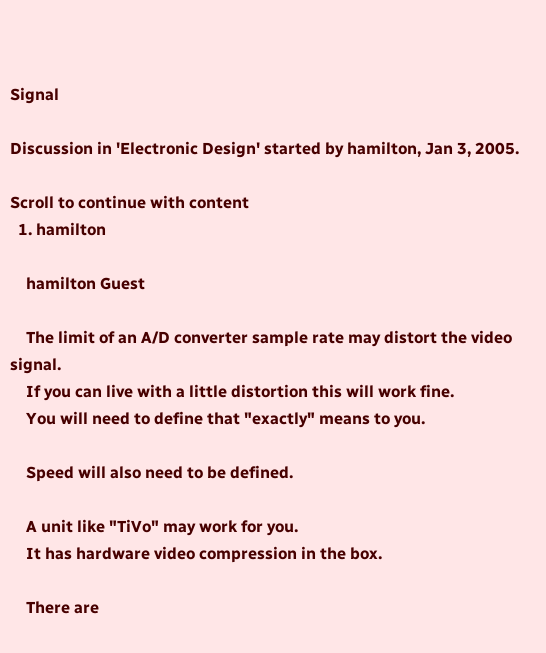Signal

Discussion in 'Electronic Design' started by hamilton, Jan 3, 2005.

Scroll to continue with content
  1. hamilton

    hamilton Guest

    The limit of an A/D converter sample rate may distort the video signal.
    If you can live with a little distortion this will work fine.
    You will need to define that "exactly" means to you.

    Speed will also need to be defined.

    A unit like "TiVo" may work for you.
    It has hardware video compression in the box.

    There are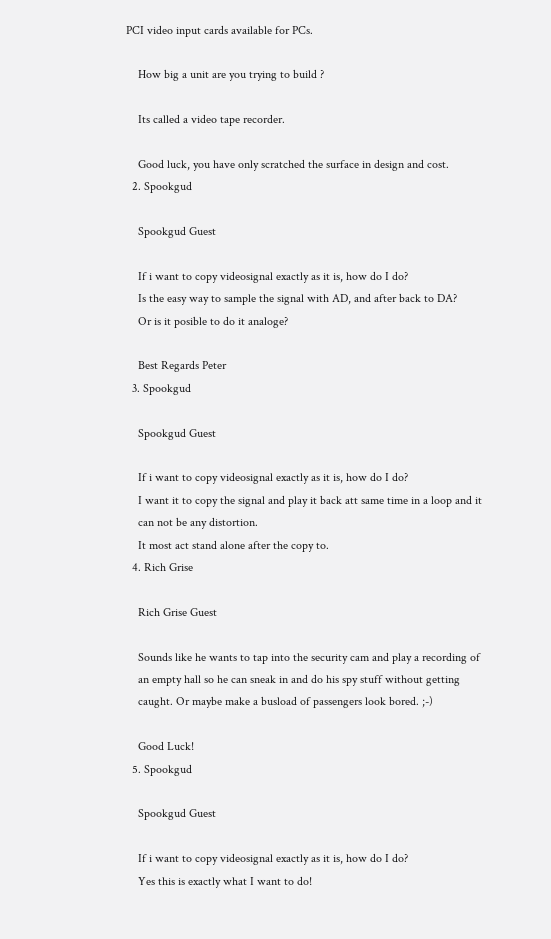PCI video input cards available for PCs.

    How big a unit are you trying to build ?

    Its called a video tape recorder.

    Good luck, you have only scratched the surface in design and cost.
  2. Spookgud

    Spookgud Guest

    If i want to copy videosignal exactly as it is, how do I do?
    Is the easy way to sample the signal with AD, and after back to DA?
    Or is it posible to do it analoge?

    Best Regards Peter
  3. Spookgud

    Spookgud Guest

    If i want to copy videosignal exactly as it is, how do I do?
    I want it to copy the signal and play it back att same time in a loop and it
    can not be any distortion.
    It most act stand alone after the copy to.
  4. Rich Grise

    Rich Grise Guest

    Sounds like he wants to tap into the security cam and play a recording of
    an empty hall so he can sneak in and do his spy stuff without getting
    caught. Or maybe make a busload of passengers look bored. ;-)

    Good Luck!
  5. Spookgud

    Spookgud Guest

    If i want to copy videosignal exactly as it is, how do I do?
    Yes this is exactly what I want to do!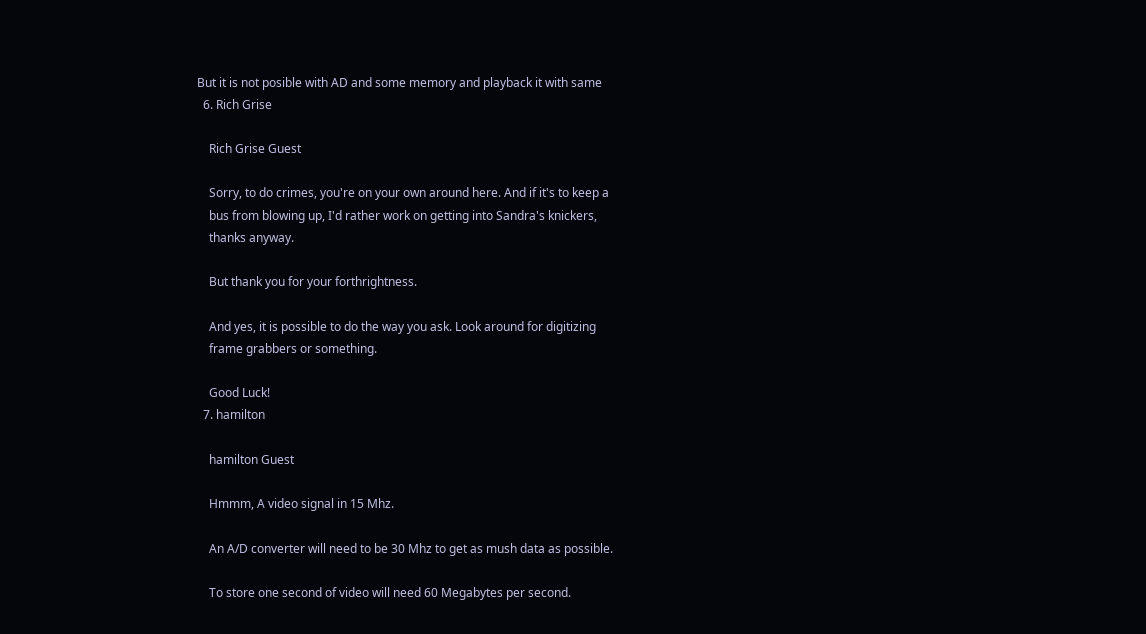But it is not posible with AD and some memory and playback it with same
  6. Rich Grise

    Rich Grise Guest

    Sorry, to do crimes, you're on your own around here. And if it's to keep a
    bus from blowing up, I'd rather work on getting into Sandra's knickers,
    thanks anyway.

    But thank you for your forthrightness.

    And yes, it is possible to do the way you ask. Look around for digitizing
    frame grabbers or something.

    Good Luck!
  7. hamilton

    hamilton Guest

    Hmmm, A video signal in 15 Mhz.

    An A/D converter will need to be 30 Mhz to get as mush data as possible.

    To store one second of video will need 60 Megabytes per second.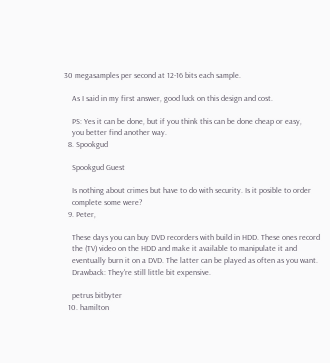30 megasamples per second at 12-16 bits each sample.

    As I said in my first answer, good luck on this design and cost.

    PS: Yes it can be done, but if you think this can be done cheap or easy,
    you better find another way.
  8. Spookgud

    Spookgud Guest

    Is nothing about crimes but have to do with security. Is it posible to order
    complete some were?
  9. Peter,

    These days you can buy DVD recorders with build in HDD. These ones record
    the (TV) video on the HDD and make it available to manipulate it and
    eventually burn it on a DVD. The latter can be played as often as you want.
    Drawback: They're still little bit expensive.

    petrus bitbyter
  10. hamilton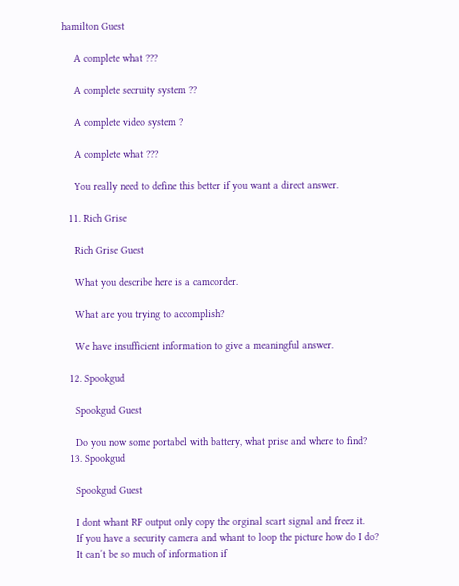hamilton Guest

    A complete what ???

    A complete secruity system ??

    A complete video system ?

    A complete what ???

    You really need to define this better if you want a direct answer.

  11. Rich Grise

    Rich Grise Guest

    What you describe here is a camcorder.

    What are you trying to accomplish?

    We have insufficient information to give a meaningful answer.

  12. Spookgud

    Spookgud Guest

    Do you now some portabel with battery, what prise and where to find?
  13. Spookgud

    Spookgud Guest

    I dont whant RF output only copy the orginal scart signal and freez it.
    If you have a security camera and whant to loop the picture how do I do?
    It can´t be so much of information if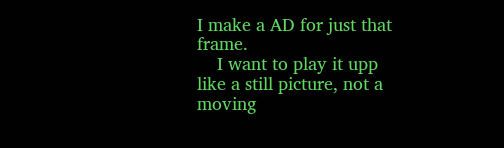I make a AD for just that frame.
    I want to play it upp like a still picture, not a moving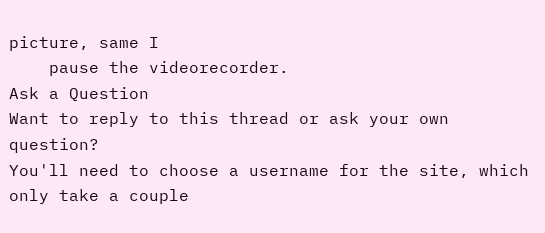picture, same I
    pause the videorecorder.
Ask a Question
Want to reply to this thread or ask your own question?
You'll need to choose a username for the site, which only take a couple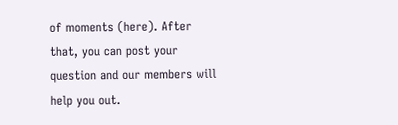of moments (here). After that, you can post your question and our members will help you out.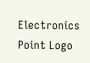Electronics Point Logo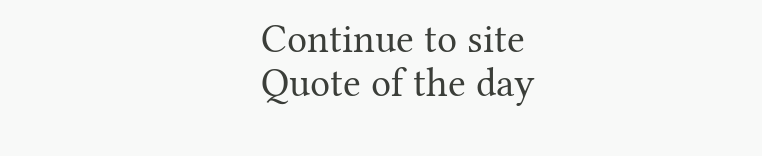Continue to site
Quote of the day